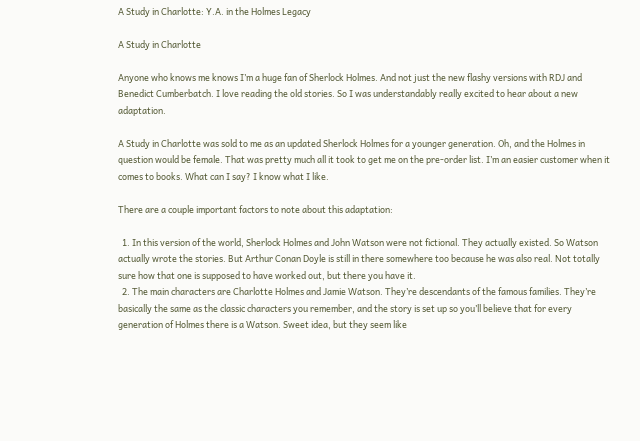A Study in Charlotte: Y.A. in the Holmes Legacy

A Study in Charlotte

Anyone who knows me knows I’m a huge fan of Sherlock Holmes. And not just the new flashy versions with RDJ and Benedict Cumberbatch. I love reading the old stories. So I was understandably really excited to hear about a new adaptation.

A Study in Charlotte was sold to me as an updated Sherlock Holmes for a younger generation. Oh, and the Holmes in question would be female. That was pretty much all it took to get me on the pre-order list. I’m an easier customer when it comes to books. What can I say? I know what I like.

There are a couple important factors to note about this adaptation:

  1. In this version of the world, Sherlock Holmes and John Watson were not fictional. They actually existed. So Watson actually wrote the stories. But Arthur Conan Doyle is still in there somewhere too because he was also real. Not totally sure how that one is supposed to have worked out, but there you have it.
  2. The main characters are Charlotte Holmes and Jamie Watson. They’re descendants of the famous families. They’re basically the same as the classic characters you remember, and the story is set up so you’ll believe that for every generation of Holmes there is a Watson. Sweet idea, but they seem like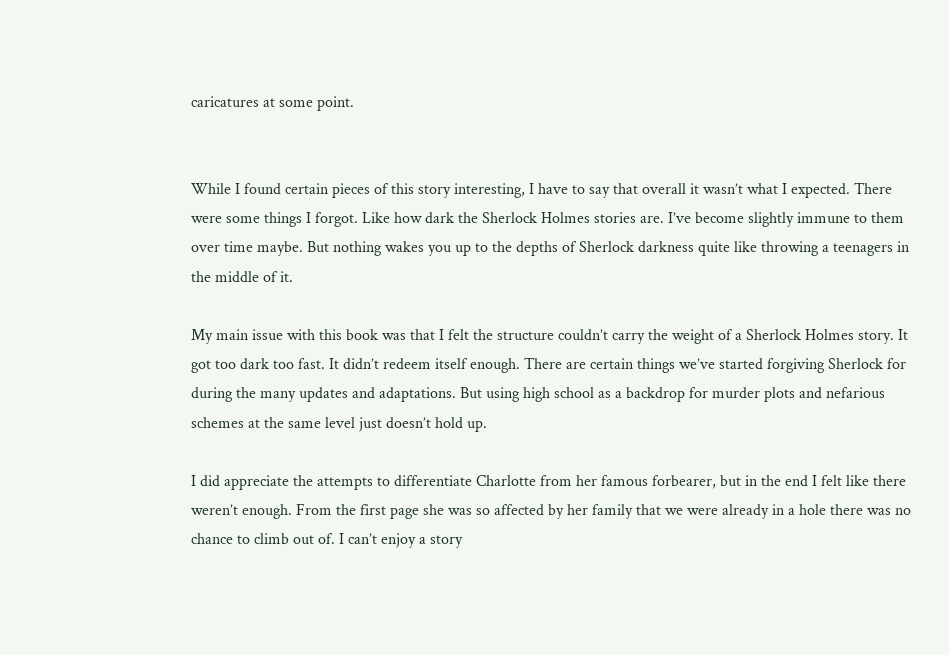caricatures at some point.


While I found certain pieces of this story interesting, I have to say that overall it wasn’t what I expected. There were some things I forgot. Like how dark the Sherlock Holmes stories are. I’ve become slightly immune to them over time maybe. But nothing wakes you up to the depths of Sherlock darkness quite like throwing a teenagers in the middle of it.

My main issue with this book was that I felt the structure couldn’t carry the weight of a Sherlock Holmes story. It got too dark too fast. It didn’t redeem itself enough. There are certain things we’ve started forgiving Sherlock for during the many updates and adaptations. But using high school as a backdrop for murder plots and nefarious schemes at the same level just doesn’t hold up.

I did appreciate the attempts to differentiate Charlotte from her famous forbearer, but in the end I felt like there weren’t enough. From the first page she was so affected by her family that we were already in a hole there was no chance to climb out of. I can’t enjoy a story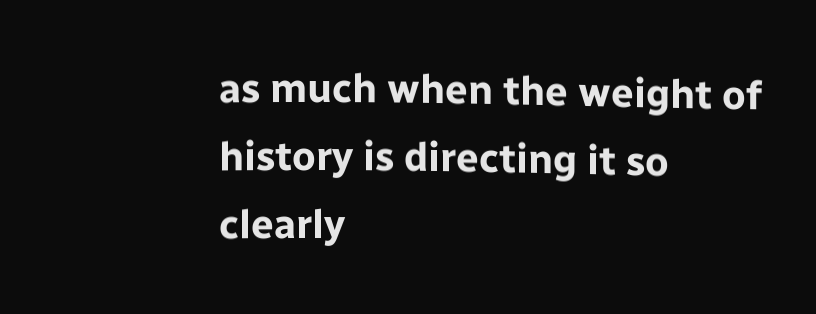as much when the weight of history is directing it so clearly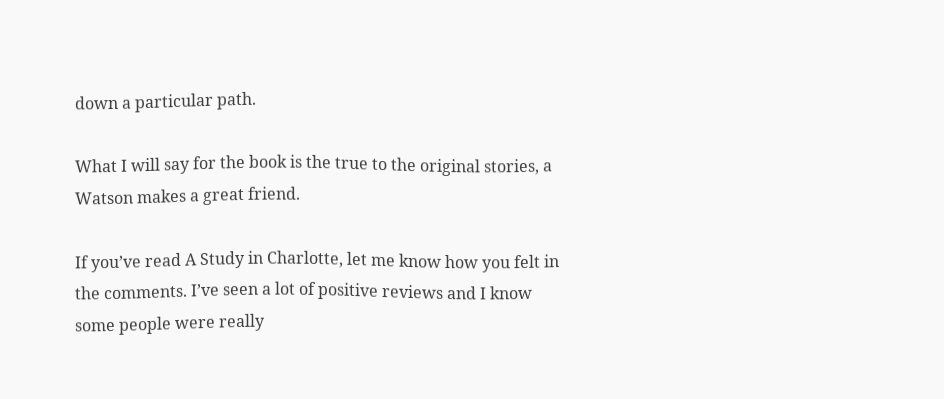down a particular path.

What I will say for the book is the true to the original stories, a Watson makes a great friend.

If you’ve read A Study in Charlotte, let me know how you felt in the comments. I’ve seen a lot of positive reviews and I know some people were really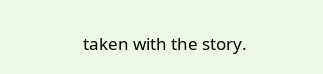taken with the story.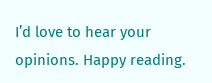I’d love to hear your opinions. Happy reading.